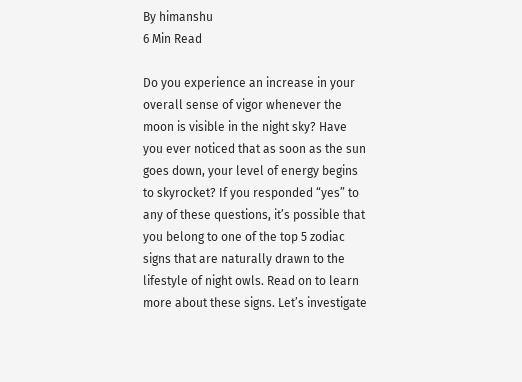By himanshu
6 Min Read

Do you experience an increase in your overall sense of vigor whenever the moon is visible in the night sky? Have you ever noticed that as soon as the sun goes down, your level of energy begins to skyrocket? If you responded “yes” to any of these questions, it’s possible that you belong to one of the top 5 zodiac signs that are naturally drawn to the lifestyle of night owls. Read on to learn more about these signs. Let’s investigate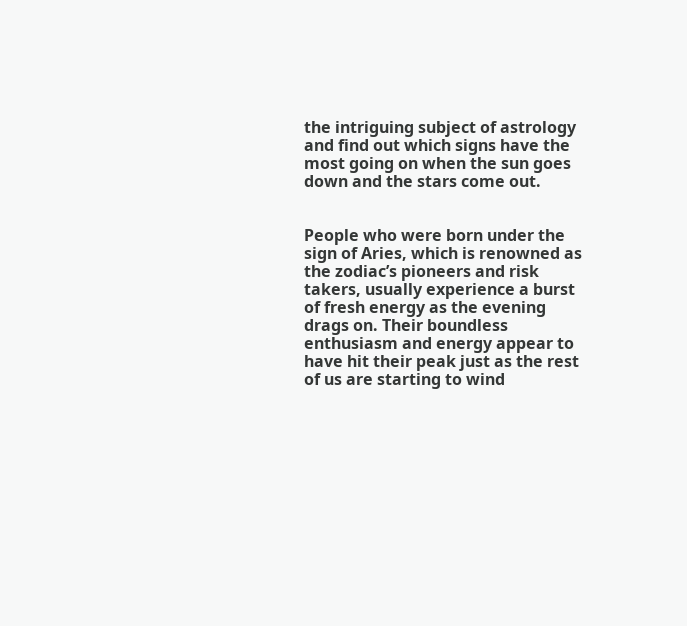the intriguing subject of astrology and find out which signs have the most going on when the sun goes down and the stars come out.


People who were born under the sign of Aries, which is renowned as the zodiac’s pioneers and risk takers, usually experience a burst of fresh energy as the evening drags on. Their boundless enthusiasm and energy appear to have hit their peak just as the rest of us are starting to wind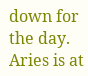down for the day. Aries is at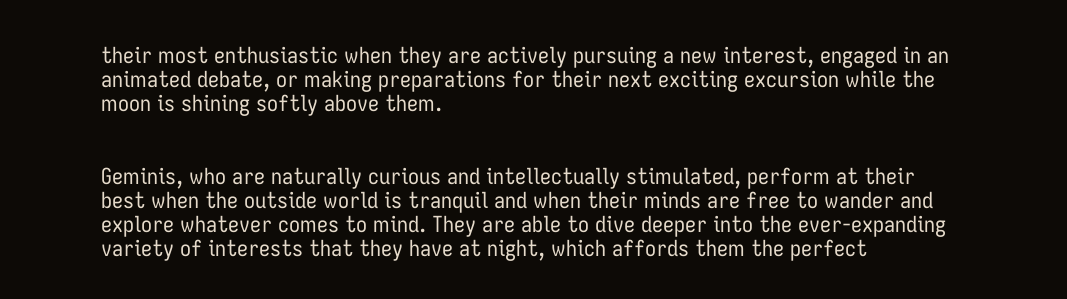their most enthusiastic when they are actively pursuing a new interest, engaged in an animated debate, or making preparations for their next exciting excursion while the moon is shining softly above them.


Geminis, who are naturally curious and intellectually stimulated, perform at their best when the outside world is tranquil and when their minds are free to wander and explore whatever comes to mind. They are able to dive deeper into the ever-expanding variety of interests that they have at night, which affords them the perfect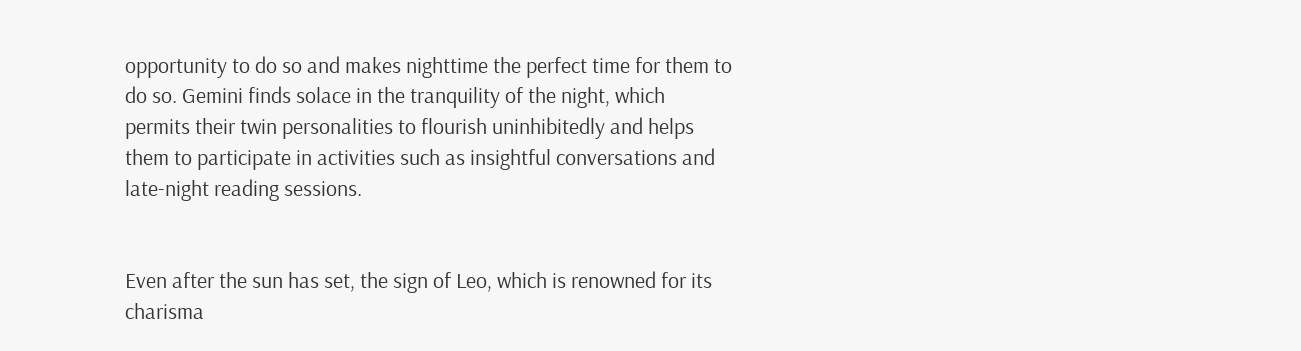opportunity to do so and makes nighttime the perfect time for them to do so. Gemini finds solace in the tranquility of the night, which permits their twin personalities to flourish uninhibitedly and helps them to participate in activities such as insightful conversations and late-night reading sessions.


Even after the sun has set, the sign of Leo, which is renowned for its charisma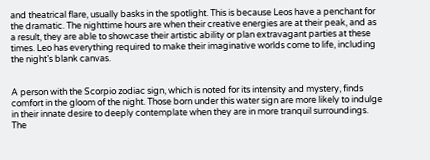and theatrical flare, usually basks in the spotlight. This is because Leos have a penchant for the dramatic. The nighttime hours are when their creative energies are at their peak, and as a result, they are able to showcase their artistic ability or plan extravagant parties at these times. Leo has everything required to make their imaginative worlds come to life, including the night’s blank canvas.


A person with the Scorpio zodiac sign, which is noted for its intensity and mystery, finds comfort in the gloom of the night. Those born under this water sign are more likely to indulge in their innate desire to deeply contemplate when they are in more tranquil surroundings. The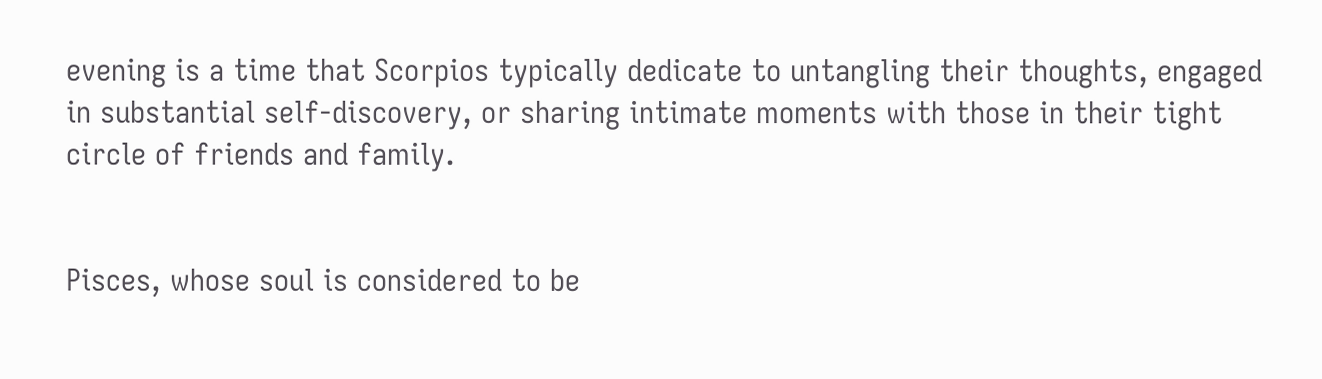evening is a time that Scorpios typically dedicate to untangling their thoughts, engaged in substantial self-discovery, or sharing intimate moments with those in their tight circle of friends and family.


Pisces, whose soul is considered to be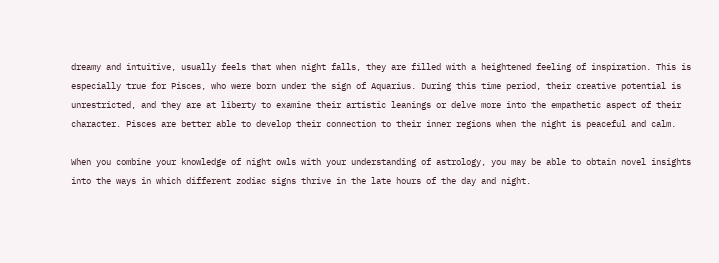dreamy and intuitive, usually feels that when night falls, they are filled with a heightened feeling of inspiration. This is especially true for Pisces, who were born under the sign of Aquarius. During this time period, their creative potential is unrestricted, and they are at liberty to examine their artistic leanings or delve more into the empathetic aspect of their character. Pisces are better able to develop their connection to their inner regions when the night is peaceful and calm.

When you combine your knowledge of night owls with your understanding of astrology, you may be able to obtain novel insights into the ways in which different zodiac signs thrive in the late hours of the day and night.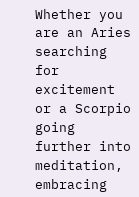Whether you are an Aries searching for excitement or a Scorpio going further into meditation, embracing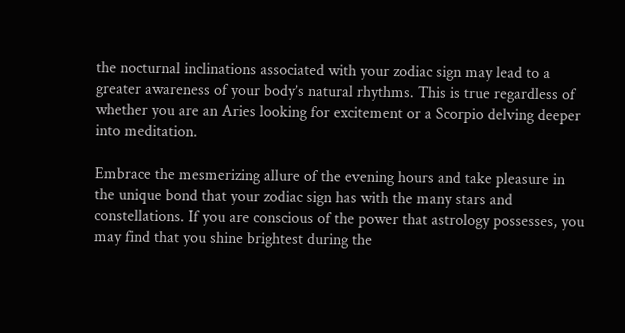the nocturnal inclinations associated with your zodiac sign may lead to a greater awareness of your body’s natural rhythms. This is true regardless of whether you are an Aries looking for excitement or a Scorpio delving deeper into meditation.

Embrace the mesmerizing allure of the evening hours and take pleasure in the unique bond that your zodiac sign has with the many stars and constellations. If you are conscious of the power that astrology possesses, you may find that you shine brightest during the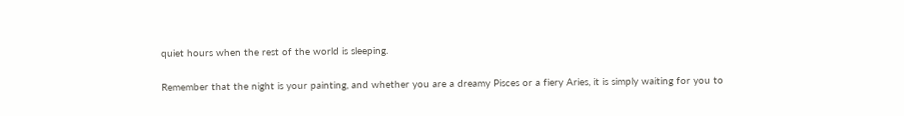quiet hours when the rest of the world is sleeping.

Remember that the night is your painting, and whether you are a dreamy Pisces or a fiery Aries, it is simply waiting for you to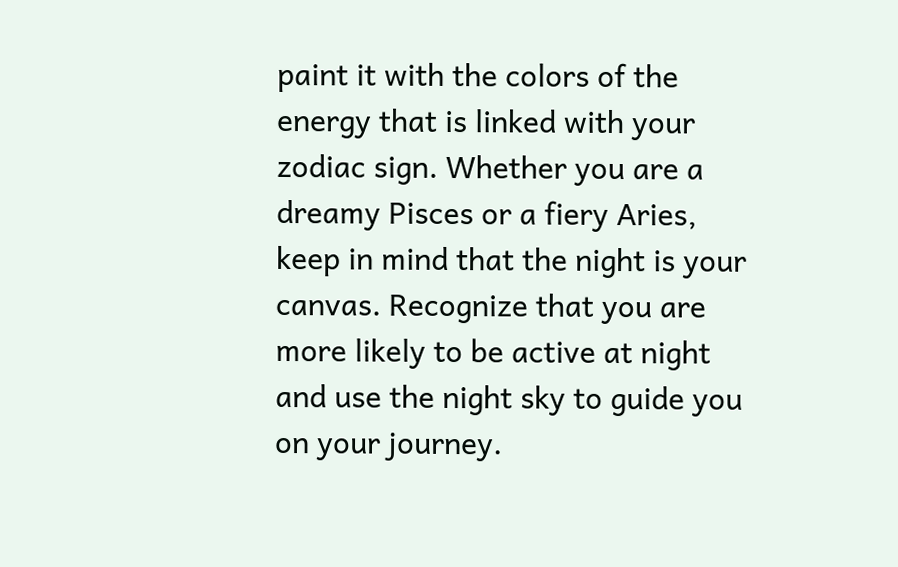paint it with the colors of the energy that is linked with your zodiac sign. Whether you are a dreamy Pisces or a fiery Aries, keep in mind that the night is your canvas. Recognize that you are more likely to be active at night and use the night sky to guide you on your journey.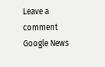Leave a comment
Google News